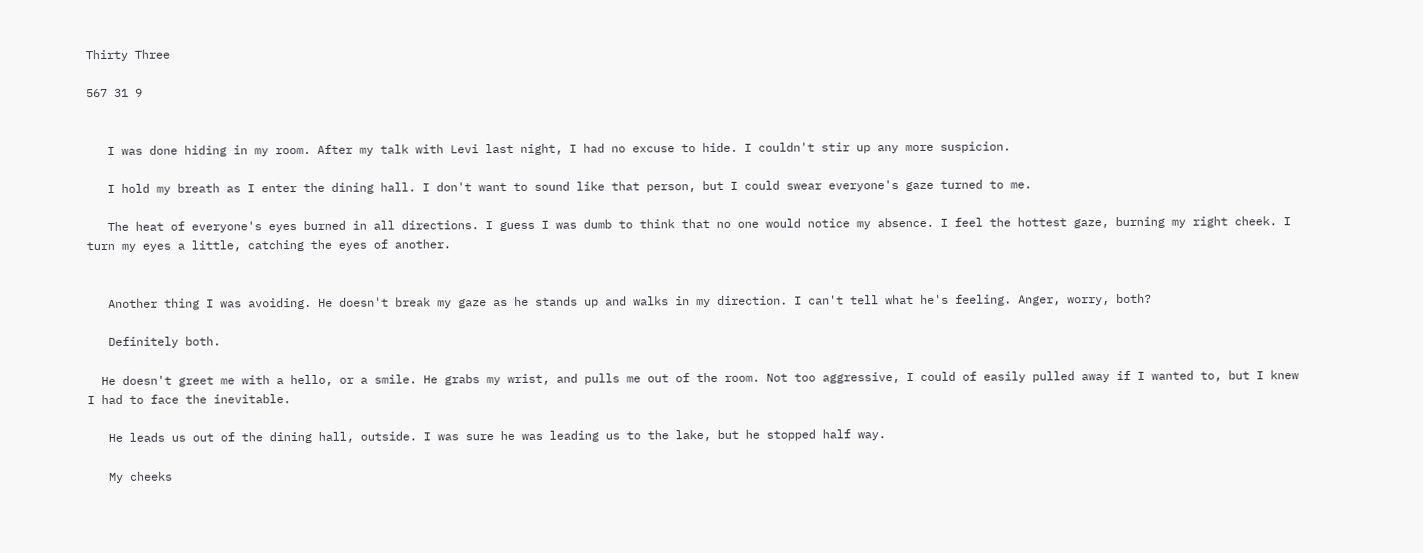Thirty Three

567 31 9


   I was done hiding in my room. After my talk with Levi last night, I had no excuse to hide. I couldn't stir up any more suspicion.

   I hold my breath as I enter the dining hall. I don't want to sound like that person, but I could swear everyone's gaze turned to me.

   The heat of everyone's eyes burned in all directions. I guess I was dumb to think that no one would notice my absence. I feel the hottest gaze, burning my right cheek. I turn my eyes a little, catching the eyes of another.


   Another thing I was avoiding. He doesn't break my gaze as he stands up and walks in my direction. I can't tell what he's feeling. Anger, worry, both?

   Definitely both.

  He doesn't greet me with a hello, or a smile. He grabs my wrist, and pulls me out of the room. Not too aggressive, I could of easily pulled away if I wanted to, but I knew I had to face the inevitable.

   He leads us out of the dining hall, outside. I was sure he was leading us to the lake, but he stopped half way.

   My cheeks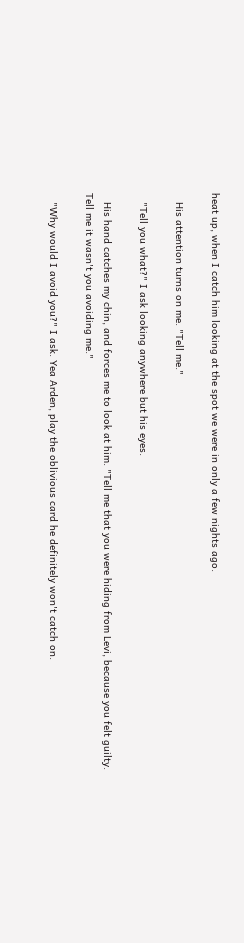heat up, when I catch him looking at the spot we were in only a few nights ago.

   His attention turns on me. "Tell me."

   "Tell you what?" I ask looking anywhere but his eyes.

   His hand catches my chin, and forces me to look at him. "Tell me that you were hiding from Levi, because you felt guilty. Tell me it wasn't you avoiding me."

   "Why would I avoid you?" I ask. Yea Arden, play the oblivious card he definitely won't catch on.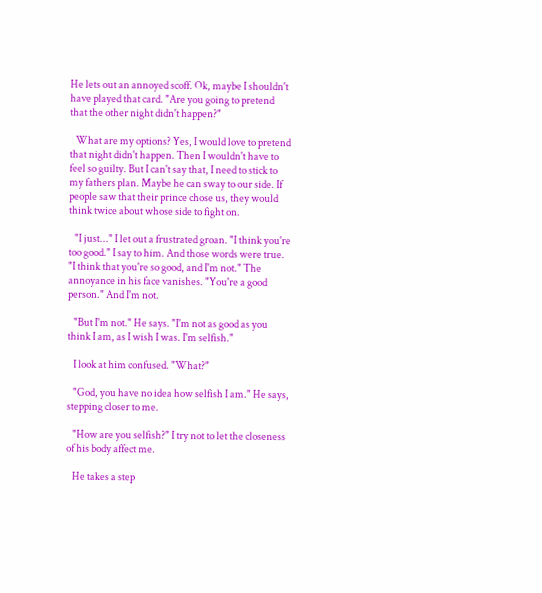He lets out an annoyed scoff. Ok, maybe I shouldn't have played that card. "Are you going to pretend that the other night didn't happen?"

   What are my options? Yes, I would love to pretend that night didn't happen. Then I wouldn't have to feel so guilty. But I can't say that, I need to stick to my fathers plan. Maybe he can sway to our side. If people saw that their prince chose us, they would think twice about whose side to fight on.

   "I just..." I let out a frustrated groan. "I think you're too good." I say to him. And those words were true. "I think that you're so good, and I'm not." The annoyance in his face vanishes. "You're a good person." And I'm not.

   "But I'm not." He says. "I'm not as good as you think I am, as I wish I was. I'm selfish."

   I look at him confused. "What?"

   "God, you have no idea how selfish I am." He says, stepping closer to me.

   "How are you selfish?" I try not to let the closeness of his body affect me.

   He takes a step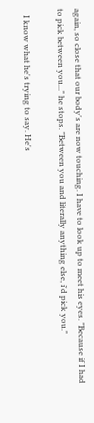again, so close that our body's are now touching. I have to look up to meet his eyes. "Because if I had to pick between you..." he stops. "Between you and literally anything else, i'd pick you."

   I know what he's trying to say. He's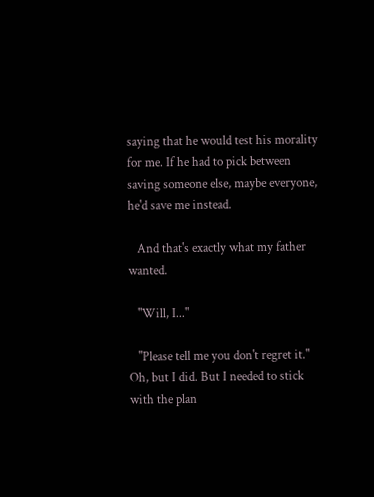saying that he would test his morality for me. If he had to pick between saving someone else, maybe everyone, he'd save me instead.

   And that's exactly what my father wanted.

   "Will, I..."

   "Please tell me you don't regret it." Oh, but I did. But I needed to stick with the plan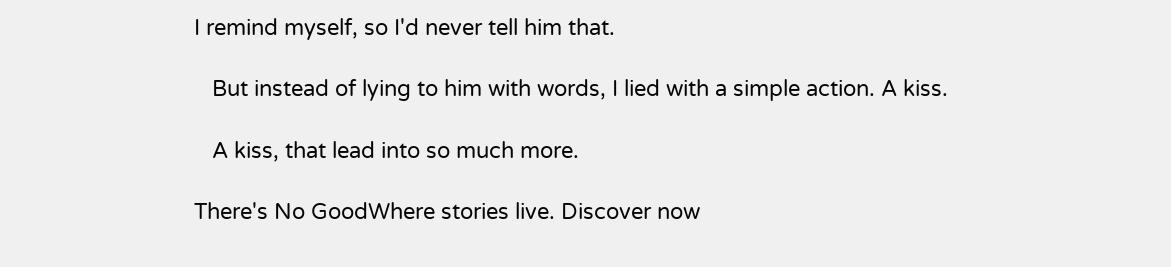I remind myself, so I'd never tell him that.

   But instead of lying to him with words, I lied with a simple action. A kiss.

   A kiss, that lead into so much more.

There's No GoodWhere stories live. Discover now